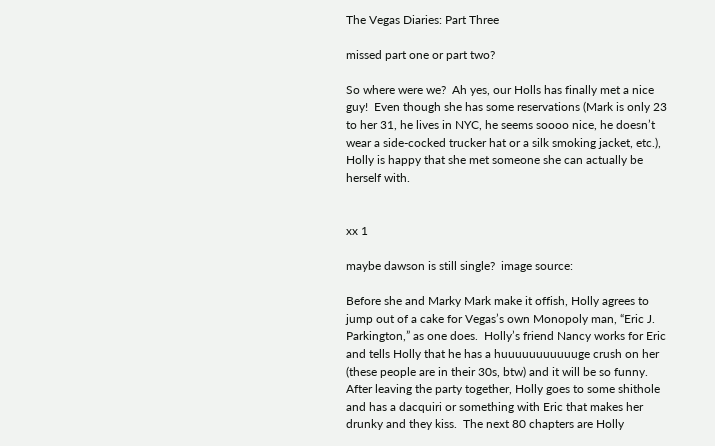The Vegas Diaries: Part Three

missed part one or part two?

So where were we?  Ah yes, our Holls has finally met a nice guy!  Even though she has some reservations (Mark is only 23 to her 31, he lives in NYC, he seems soooo nice, he doesn’t wear a side-cocked trucker hat or a silk smoking jacket, etc.), Holly is happy that she met someone she can actually be herself with.


xx 1

maybe dawson is still single?  image source:

Before she and Marky Mark make it offish, Holly agrees to jump out of a cake for Vegas’s own Monopoly man, “Eric J. Parkington,” as one does.  Holly’s friend Nancy works for Eric and tells Holly that he has a huuuuuuuuuuuge crush on her (these people are in their 30s, btw) and it will be so funny.  After leaving the party together, Holly goes to some shithole and has a dacquiri or something with Eric that makes her drunky and they kiss.  The next 80 chapters are Holly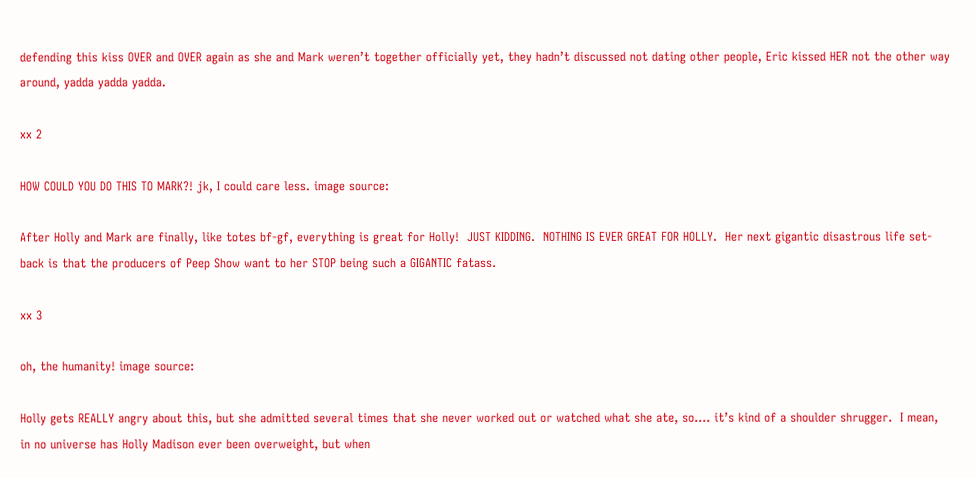defending this kiss OVER and OVER again as she and Mark weren’t together officially yet, they hadn’t discussed not dating other people, Eric kissed HER not the other way around, yadda yadda yadda.

xx 2

HOW COULD YOU DO THIS TO MARK?! jk, I could care less. image source:

After Holly and Mark are finally, like totes bf-gf, everything is great for Holly!  JUST KIDDING.  NOTHING IS EVER GREAT FOR HOLLY.  Her next gigantic disastrous life set-back is that the producers of Peep Show want to her STOP being such a GIGANTIC fatass.

xx 3

oh, the humanity! image source:

Holly gets REALLY angry about this, but she admitted several times that she never worked out or watched what she ate, so…. it’s kind of a shoulder shrugger.  I mean, in no universe has Holly Madison ever been overweight, but when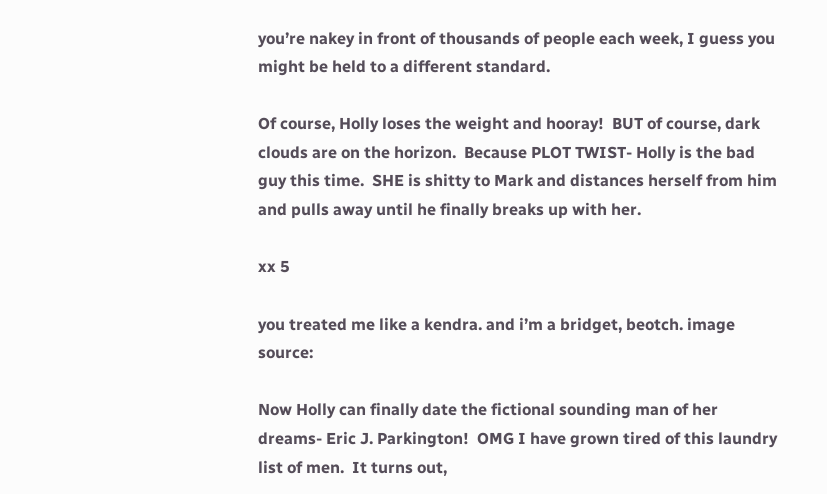you’re nakey in front of thousands of people each week, I guess you might be held to a different standard.

Of course, Holly loses the weight and hooray!  BUT of course, dark clouds are on the horizon.  Because PLOT TWIST- Holly is the bad guy this time.  SHE is shitty to Mark and distances herself from him and pulls away until he finally breaks up with her.

xx 5

you treated me like a kendra. and i’m a bridget, beotch. image source:

Now Holly can finally date the fictional sounding man of her dreams- Eric J. Parkington!  OMG I have grown tired of this laundry list of men.  It turns out,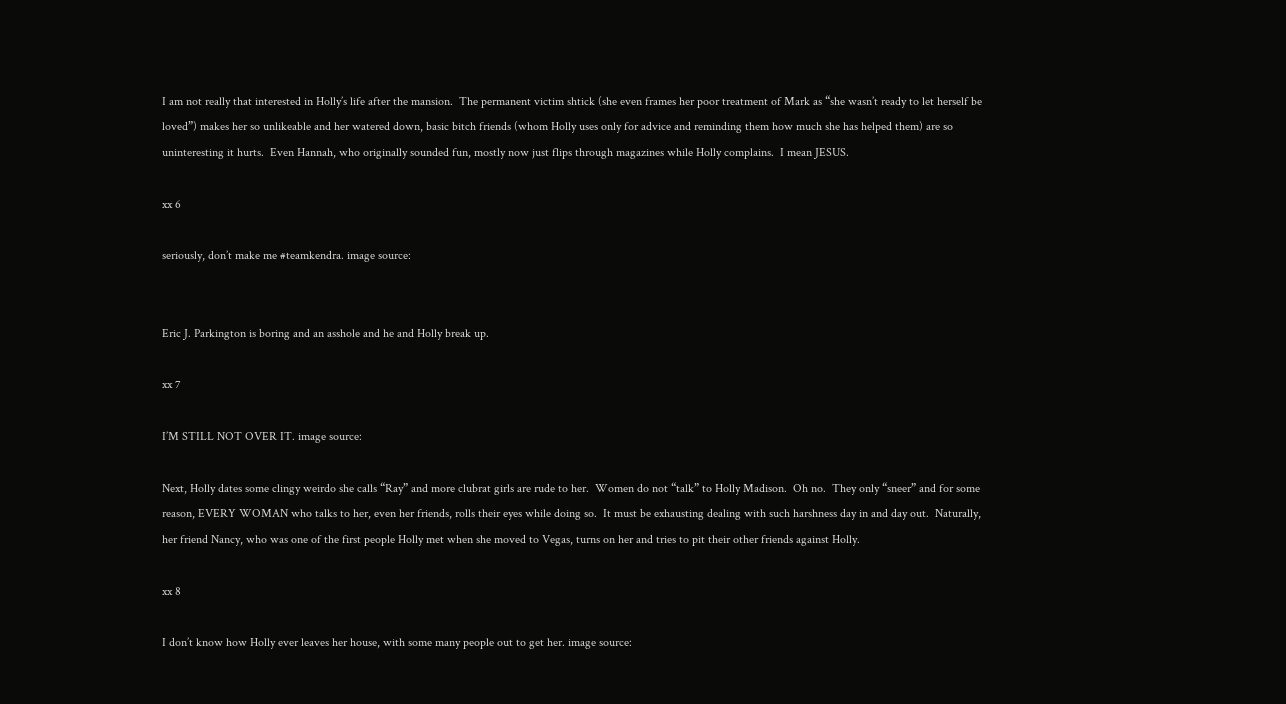I am not really that interested in Holly’s life after the mansion.  The permanent victim shtick (she even frames her poor treatment of Mark as “she wasn’t ready to let herself be loved”) makes her so unlikeable and her watered down, basic bitch friends (whom Holly uses only for advice and reminding them how much she has helped them) are so uninteresting it hurts.  Even Hannah, who originally sounded fun, mostly now just flips through magazines while Holly complains.  I mean JESUS.

xx 6

seriously, don’t make me #teamkendra. image source:


Eric J. Parkington is boring and an asshole and he and Holly break up.

xx 7

I’M STILL NOT OVER IT. image source:

Next, Holly dates some clingy weirdo she calls “Ray” and more clubrat girls are rude to her.  Women do not “talk” to Holly Madison.  Oh no.  They only “sneer” and for some reason, EVERY WOMAN who talks to her, even her friends, rolls their eyes while doing so.  It must be exhausting dealing with such harshness day in and day out.  Naturally, her friend Nancy, who was one of the first people Holly met when she moved to Vegas, turns on her and tries to pit their other friends against Holly.

xx 8

I don’t know how Holly ever leaves her house, with some many people out to get her. image source: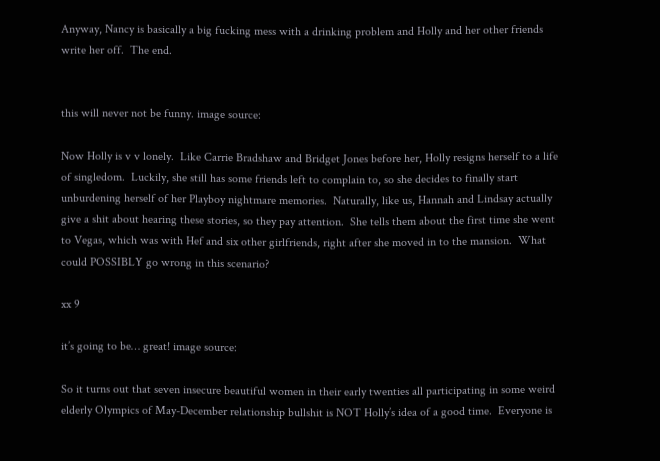Anyway, Nancy is basically a big fucking mess with a drinking problem and Holly and her other friends write her off.  The end.


this will never not be funny. image source:

Now Holly is v v lonely.  Like Carrie Bradshaw and Bridget Jones before her, Holly resigns herself to a life of singledom.  Luckily, she still has some friends left to complain to, so she decides to finally start unburdening herself of her Playboy nightmare memories.  Naturally, like us, Hannah and Lindsay actually give a shit about hearing these stories, so they pay attention.  She tells them about the first time she went to Vegas, which was with Hef and six other girlfriends, right after she moved in to the mansion.  What could POSSIBLY go wrong in this scenario?

xx 9

it’s going to be… great! image source:

So it turns out that seven insecure beautiful women in their early twenties all participating in some weird elderly Olympics of May-December relationship bullshit is NOT Holly’s idea of a good time.  Everyone is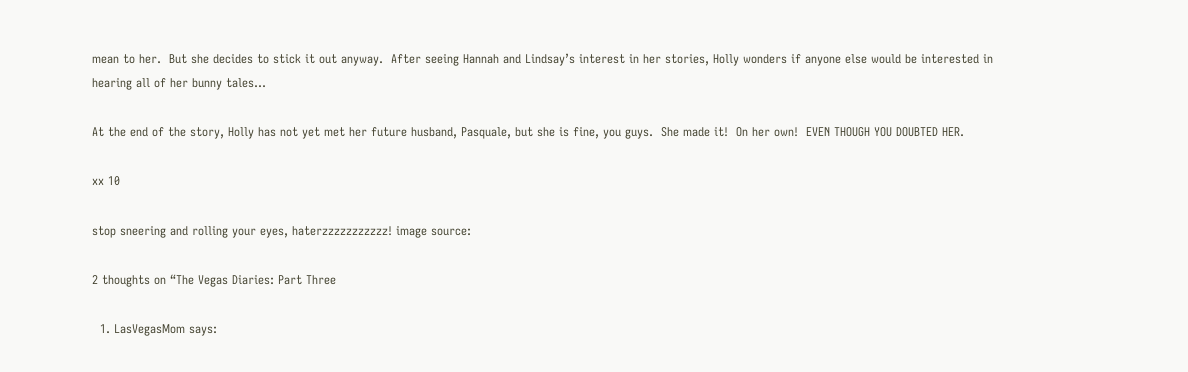mean to her.  But she decides to stick it out anyway.  After seeing Hannah and Lindsay’s interest in her stories, Holly wonders if anyone else would be interested in hearing all of her bunny tales…

At the end of the story, Holly has not yet met her future husband, Pasquale, but she is fine, you guys.  She made it!  On her own!  EVEN THOUGH YOU DOUBTED HER.

xx 10

stop sneering and rolling your eyes, haterzzzzzzzzzzz! image source:

2 thoughts on “The Vegas Diaries: Part Three

  1. LasVegasMom says: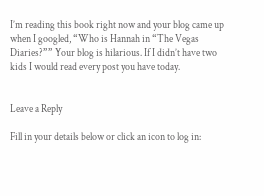I’m reading this book right now and your blog came up when I googled, “Who is Hannah in “The Vegas Diaries?”” Your blog is hilarious. If I didn’t have two kids I would read every post you have today.


Leave a Reply

Fill in your details below or click an icon to log in: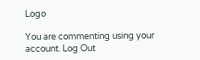Logo

You are commenting using your account. Log Out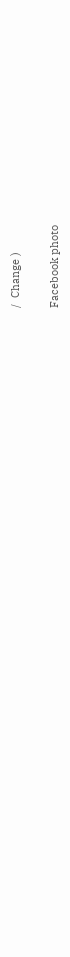/  Change )

Facebook photo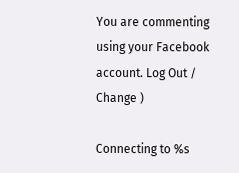You are commenting using your Facebook account. Log Out /  Change )

Connecting to %s